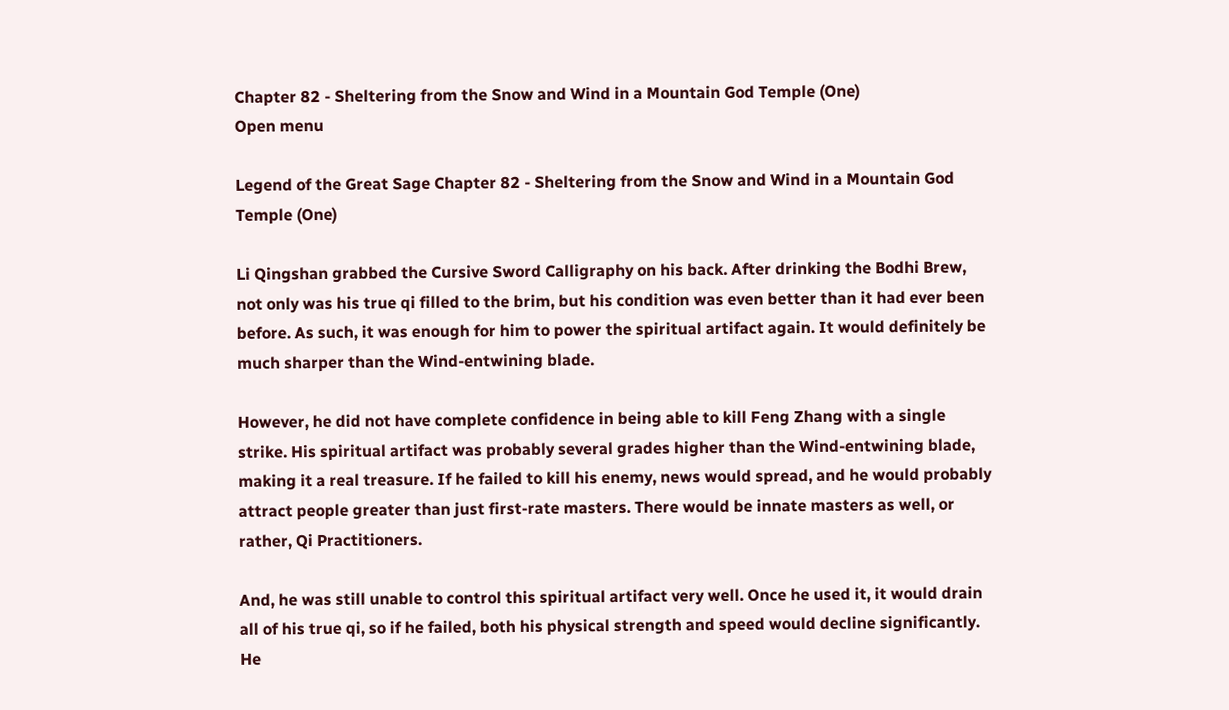Chapter 82 - Sheltering from the Snow and Wind in a Mountain God Temple (One)
Open menu

Legend of the Great Sage Chapter 82 - Sheltering from the Snow and Wind in a Mountain God Temple (One)

Li Qingshan grabbed the Cursive Sword Calligraphy on his back. After drinking the Bodhi Brew, not only was his true qi filled to the brim, but his condition was even better than it had ever been before. As such, it was enough for him to power the spiritual artifact again. It would definitely be much sharper than the Wind-entwining blade.

However, he did not have complete confidence in being able to kill Feng Zhang with a single strike. His spiritual artifact was probably several grades higher than the Wind-entwining blade, making it a real treasure. If he failed to kill his enemy, news would spread, and he would probably attract people greater than just first-rate masters. There would be innate masters as well, or rather, Qi Practitioners.

And, he was still unable to control this spiritual artifact very well. Once he used it, it would drain all of his true qi, so if he failed, both his physical strength and speed would decline significantly. He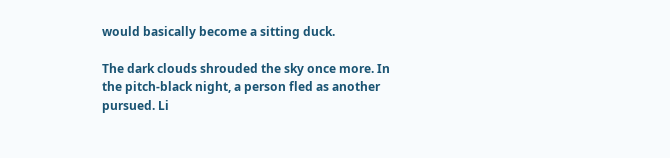would basically become a sitting duck.

The dark clouds shrouded the sky once more. In the pitch-black night, a person fled as another pursued. Li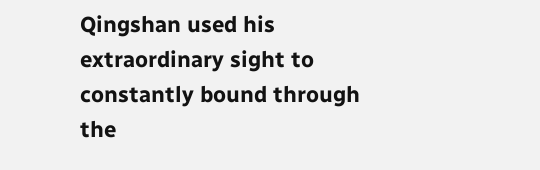Qingshan used his extraordinary sight to constantly bound through the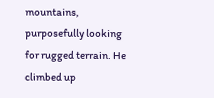mountains, purposefully looking for rugged terrain. He climbed up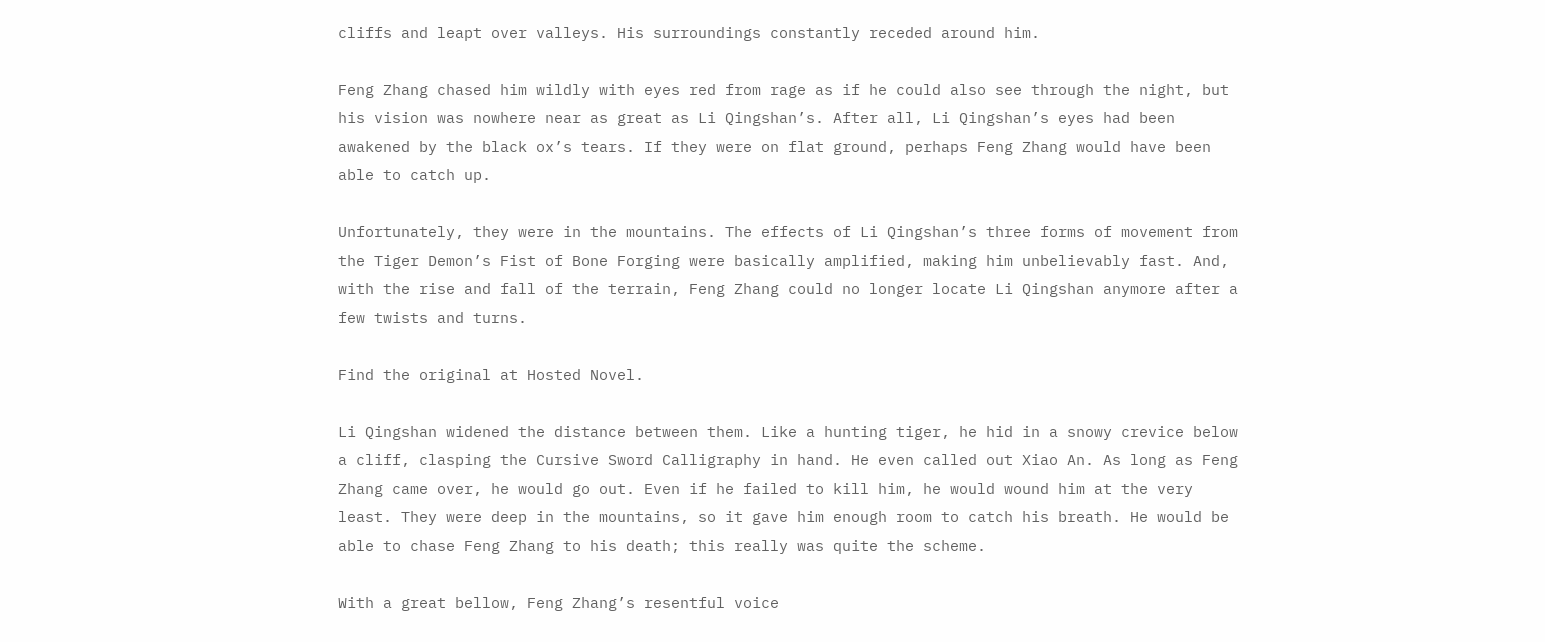cliffs and leapt over valleys. His surroundings constantly receded around him.

Feng Zhang chased him wildly with eyes red from rage as if he could also see through the night, but his vision was nowhere near as great as Li Qingshan’s. After all, Li Qingshan’s eyes had been awakened by the black ox’s tears. If they were on flat ground, perhaps Feng Zhang would have been able to catch up.

Unfortunately, they were in the mountains. The effects of Li Qingshan’s three forms of movement from the Tiger Demon’s Fist of Bone Forging were basically amplified, making him unbelievably fast. And, with the rise and fall of the terrain, Feng Zhang could no longer locate Li Qingshan anymore after a few twists and turns.

Find the original at Hosted Novel.

Li Qingshan widened the distance between them. Like a hunting tiger, he hid in a snowy crevice below a cliff, clasping the Cursive Sword Calligraphy in hand. He even called out Xiao An. As long as Feng Zhang came over, he would go out. Even if he failed to kill him, he would wound him at the very least. They were deep in the mountains, so it gave him enough room to catch his breath. He would be able to chase Feng Zhang to his death; this really was quite the scheme.

With a great bellow, Feng Zhang’s resentful voice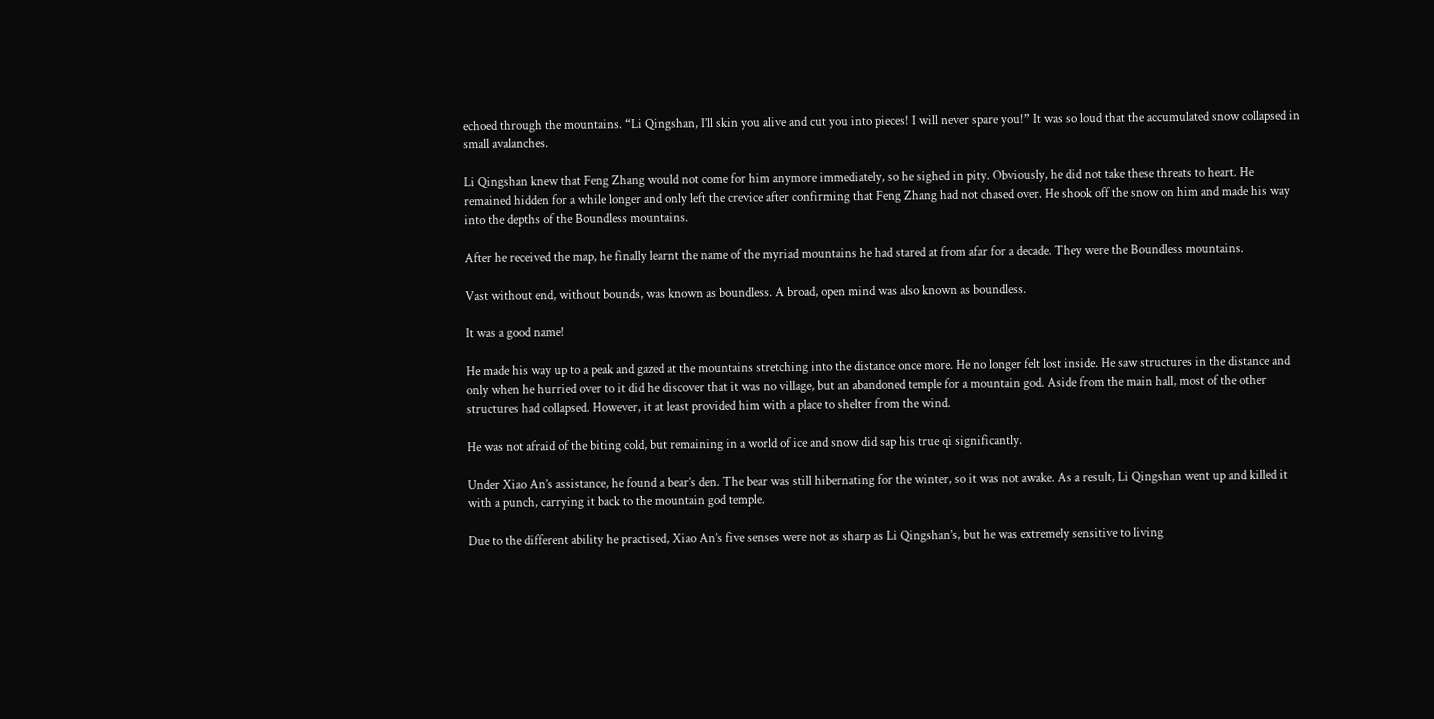echoed through the mountains. “Li Qingshan, I’ll skin you alive and cut you into pieces! I will never spare you!” It was so loud that the accumulated snow collapsed in small avalanches.

Li Qingshan knew that Feng Zhang would not come for him anymore immediately, so he sighed in pity. Obviously, he did not take these threats to heart. He remained hidden for a while longer and only left the crevice after confirming that Feng Zhang had not chased over. He shook off the snow on him and made his way into the depths of the Boundless mountains.

After he received the map, he finally learnt the name of the myriad mountains he had stared at from afar for a decade. They were the Boundless mountains.

Vast without end, without bounds, was known as boundless. A broad, open mind was also known as boundless.

It was a good name!

He made his way up to a peak and gazed at the mountains stretching into the distance once more. He no longer felt lost inside. He saw structures in the distance and only when he hurried over to it did he discover that it was no village, but an abandoned temple for a mountain god. Aside from the main hall, most of the other structures had collapsed. However, it at least provided him with a place to shelter from the wind.

He was not afraid of the biting cold, but remaining in a world of ice and snow did sap his true qi significantly.

Under Xiao An’s assistance, he found a bear’s den. The bear was still hibernating for the winter, so it was not awake. As a result, Li Qingshan went up and killed it with a punch, carrying it back to the mountain god temple.

Due to the different ability he practised, Xiao An’s five senses were not as sharp as Li Qingshan’s, but he was extremely sensitive to living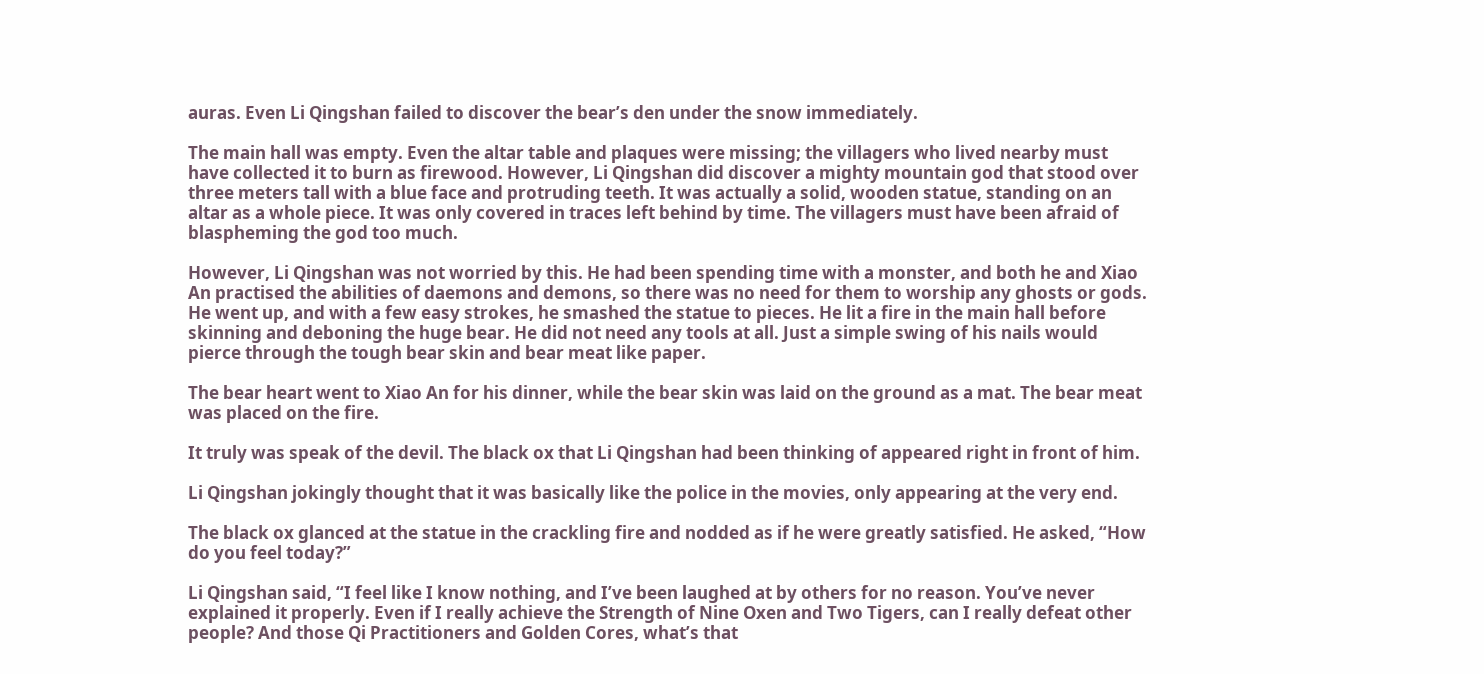auras. Even Li Qingshan failed to discover the bear’s den under the snow immediately.

The main hall was empty. Even the altar table and plaques were missing; the villagers who lived nearby must have collected it to burn as firewood. However, Li Qingshan did discover a mighty mountain god that stood over three meters tall with a blue face and protruding teeth. It was actually a solid, wooden statue, standing on an altar as a whole piece. It was only covered in traces left behind by time. The villagers must have been afraid of blaspheming the god too much.

However, Li Qingshan was not worried by this. He had been spending time with a monster, and both he and Xiao An practised the abilities of daemons and demons, so there was no need for them to worship any ghosts or gods. He went up, and with a few easy strokes, he smashed the statue to pieces. He lit a fire in the main hall before skinning and deboning the huge bear. He did not need any tools at all. Just a simple swing of his nails would pierce through the tough bear skin and bear meat like paper.

The bear heart went to Xiao An for his dinner, while the bear skin was laid on the ground as a mat. The bear meat was placed on the fire.

It truly was speak of the devil. The black ox that Li Qingshan had been thinking of appeared right in front of him.

Li Qingshan jokingly thought that it was basically like the police in the movies, only appearing at the very end.

The black ox glanced at the statue in the crackling fire and nodded as if he were greatly satisfied. He asked, “How do you feel today?”

Li Qingshan said, “I feel like I know nothing, and I’ve been laughed at by others for no reason. You’ve never explained it properly. Even if I really achieve the Strength of Nine Oxen and Two Tigers, can I really defeat other people? And those Qi Practitioners and Golden Cores, what’s that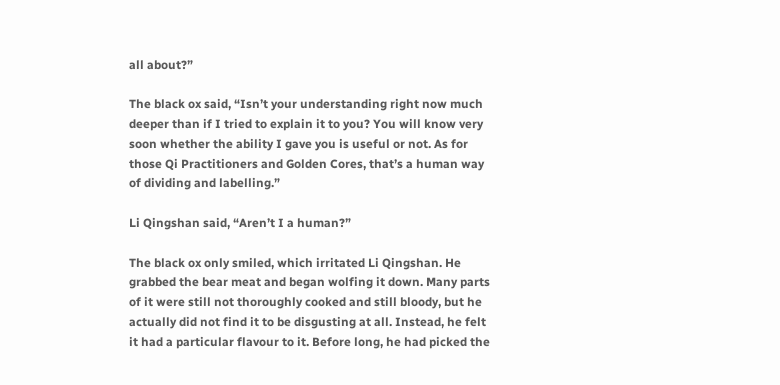all about?”

The black ox said, “Isn’t your understanding right now much deeper than if I tried to explain it to you? You will know very soon whether the ability I gave you is useful or not. As for those Qi Practitioners and Golden Cores, that’s a human way of dividing and labelling.”

Li Qingshan said, “Aren’t I a human?”

The black ox only smiled, which irritated Li Qingshan. He grabbed the bear meat and began wolfing it down. Many parts of it were still not thoroughly cooked and still bloody, but he actually did not find it to be disgusting at all. Instead, he felt it had a particular flavour to it. Before long, he had picked the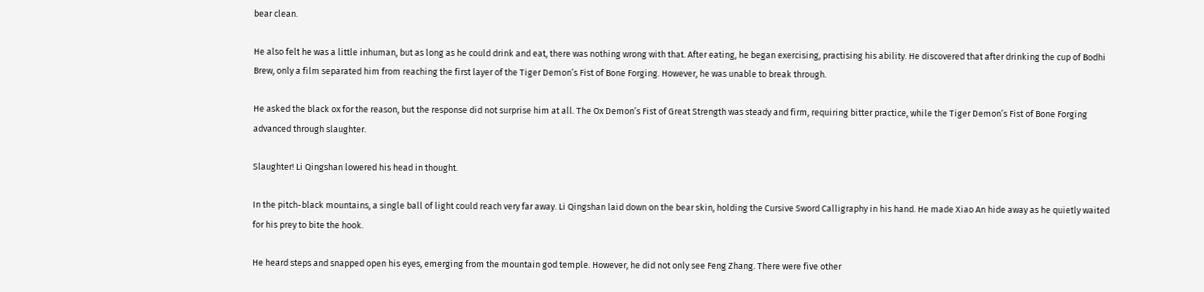bear clean.

He also felt he was a little inhuman, but as long as he could drink and eat, there was nothing wrong with that. After eating, he began exercising, practising his ability. He discovered that after drinking the cup of Bodhi Brew, only a film separated him from reaching the first layer of the Tiger Demon’s Fist of Bone Forging. However, he was unable to break through.

He asked the black ox for the reason, but the response did not surprise him at all. The Ox Demon’s Fist of Great Strength was steady and firm, requiring bitter practice, while the Tiger Demon’s Fist of Bone Forging advanced through slaughter.

Slaughter! Li Qingshan lowered his head in thought.

In the pitch-black mountains, a single ball of light could reach very far away. Li Qingshan laid down on the bear skin, holding the Cursive Sword Calligraphy in his hand. He made Xiao An hide away as he quietly waited for his prey to bite the hook.

He heard steps and snapped open his eyes, emerging from the mountain god temple. However, he did not only see Feng Zhang. There were five other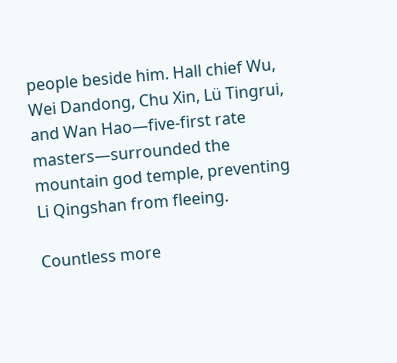people beside him. Hall chief Wu, Wei Dandong, Chu Xin, Lü Tingrui, and Wan Hao—five-first rate masters—surrounded the mountain god temple, preventing Li Qingshan from fleeing.

Countless more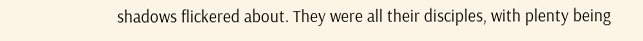shadows flickered about. They were all their disciples, with plenty being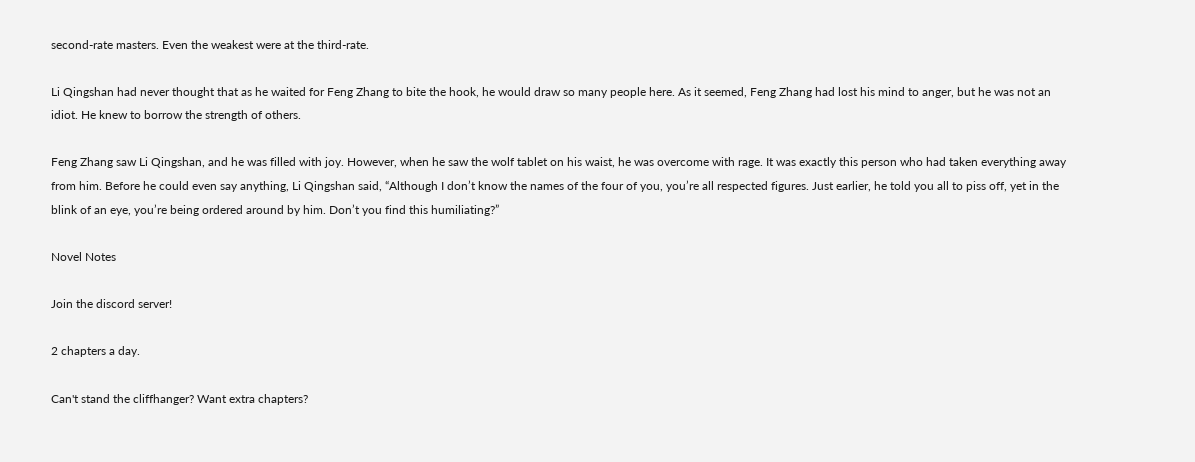second-rate masters. Even the weakest were at the third-rate.

Li Qingshan had never thought that as he waited for Feng Zhang to bite the hook, he would draw so many people here. As it seemed, Feng Zhang had lost his mind to anger, but he was not an idiot. He knew to borrow the strength of others.

Feng Zhang saw Li Qingshan, and he was filled with joy. However, when he saw the wolf tablet on his waist, he was overcome with rage. It was exactly this person who had taken everything away from him. Before he could even say anything, Li Qingshan said, “Although I don’t know the names of the four of you, you’re all respected figures. Just earlier, he told you all to piss off, yet in the blink of an eye, you’re being ordered around by him. Don’t you find this humiliating?”

Novel Notes

Join the discord server!

2 chapters a day.

Can't stand the cliffhanger? Want extra chapters?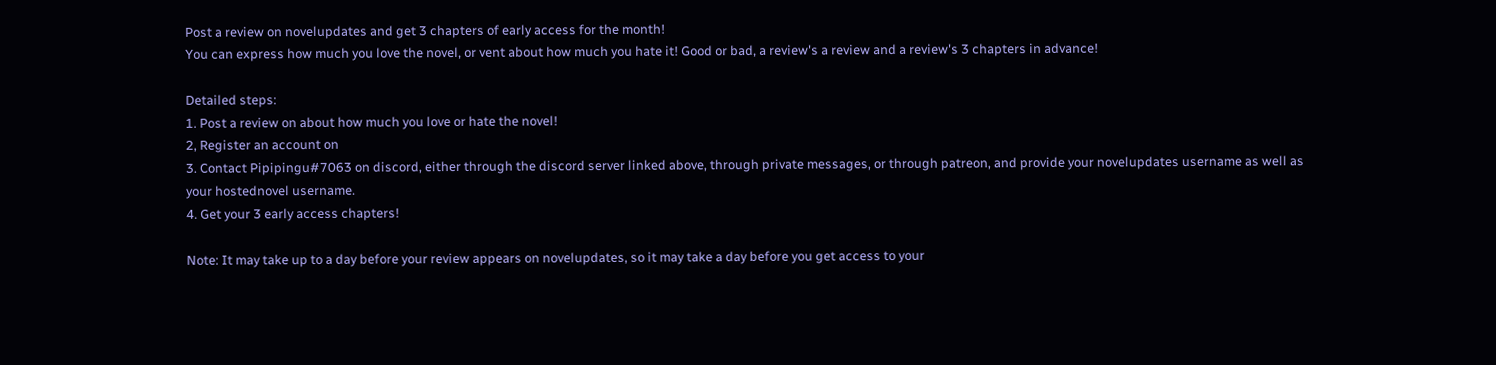Post a review on novelupdates and get 3 chapters of early access for the month!
You can express how much you love the novel, or vent about how much you hate it! Good or bad, a review's a review and a review's 3 chapters in advance!

Detailed steps:
1. Post a review on about how much you love or hate the novel!
2, Register an account on
3. Contact Pipipingu#7063 on discord, either through the discord server linked above, through private messages, or through patreon, and provide your novelupdates username as well as your hostednovel username.
4. Get your 3 early access chapters!

Note: It may take up to a day before your review appears on novelupdates, so it may take a day before you get access to your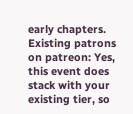early chapters.
Existing patrons on patreon: Yes, this event does stack with your existing tier, so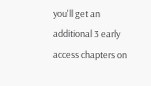you'll get an additional 3 early access chapters on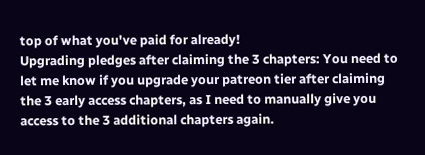top of what you've paid for already!
Upgrading pledges after claiming the 3 chapters: You need to let me know if you upgrade your patreon tier after claiming the 3 early access chapters, as I need to manually give you access to the 3 additional chapters again.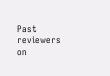Past reviewers on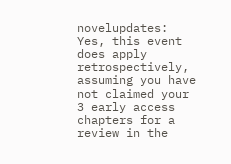novelupdates: Yes, this event does apply retrospectively, assuming you have not claimed your 3 early access chapters for a review in the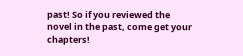past! So if you reviewed the novel in the past, come get your chapters!